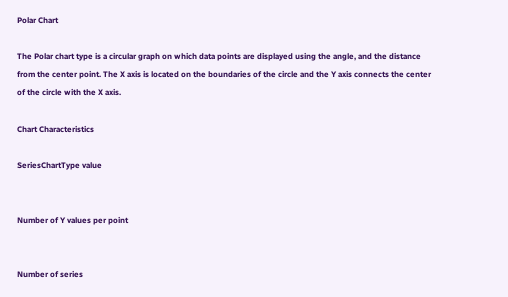Polar Chart

The Polar chart type is a circular graph on which data points are displayed using the angle, and the distance from the center point. The X axis is located on the boundaries of the circle and the Y axis connects the center of the circle with the X axis.

Chart Characteristics

SeriesChartType value


Number of Y values per point


Number of series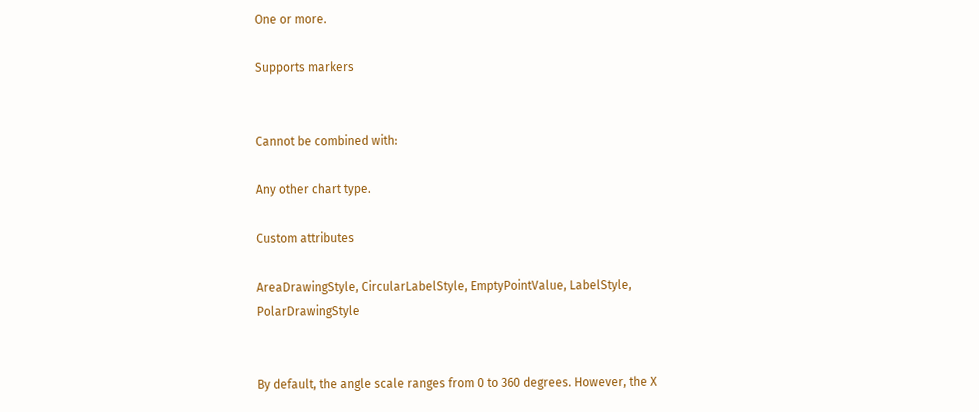One or more.

Supports markers


Cannot be combined with:

Any other chart type.

Custom attributes

AreaDrawingStyle, CircularLabelStyle, EmptyPointValue, LabelStyle, PolarDrawingStyle


By default, the angle scale ranges from 0 to 360 degrees. However, the X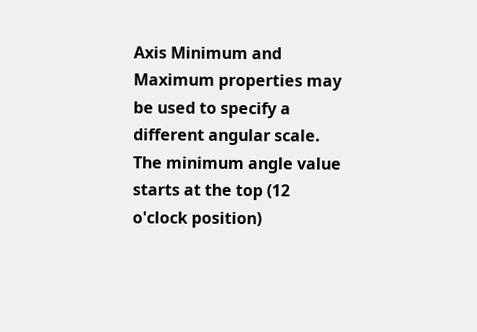Axis Minimum and Maximum properties may be used to specify a different angular scale. The minimum angle value starts at the top (12 o'clock position)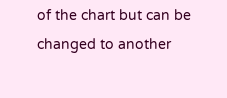of the chart but can be changed to another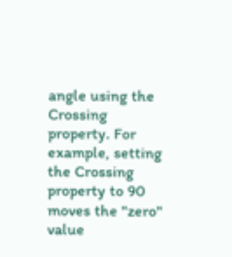angle using the Crossing property. For example, setting the Crossing property to 90 moves the "zero" value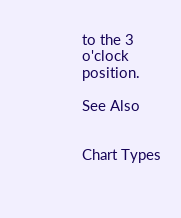to the 3 o'clock position.

See Also


Chart Types